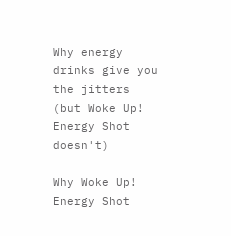Why energy drinks give you the jitters (but Woke Up! Energy Shot doesn't)

Why Woke Up! Energy Shot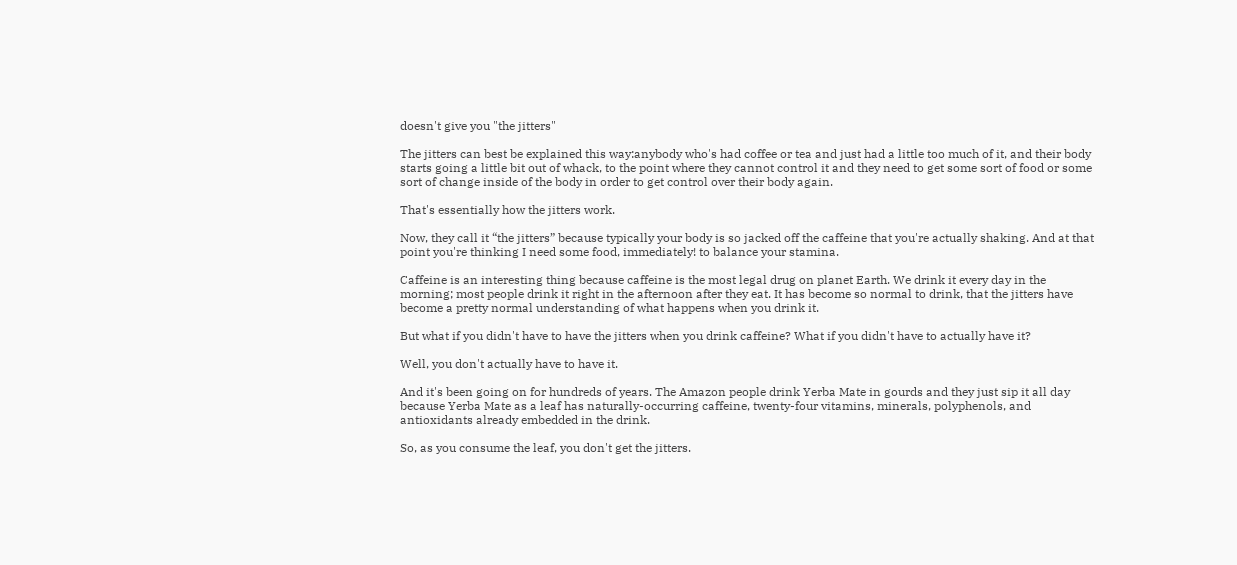doesn't give you "the jitters"

The jitters can best be explained this way:anybody who's had coffee or tea and just had a little too much of it, and their body starts going a little bit out of whack, to the point where they cannot control it and they need to get some sort of food or some sort of change inside of the body in order to get control over their body again.

That's essentially how the jitters work.

Now, they call it “the jitters” because typically your body is so jacked off the caffeine that you're actually shaking. And at that point you're thinking I need some food, immediately! to balance your stamina.

Caffeine is an interesting thing because caffeine is the most legal drug on planet Earth. We drink it every day in the morning; most people drink it right in the afternoon after they eat. It has become so normal to drink, that the jitters have become a pretty normal understanding of what happens when you drink it.

But what if you didn't have to have the jitters when you drink caffeine? What if you didn't have to actually have it?

Well, you don't actually have to have it.

And it's been going on for hundreds of years. The Amazon people drink Yerba Mate in gourds and they just sip it all day because Yerba Mate as a leaf has naturally-occurring caffeine, twenty-four vitamins, minerals, polyphenols, and antioxidants already embedded in the drink.

So, as you consume the leaf, you don't get the jitters.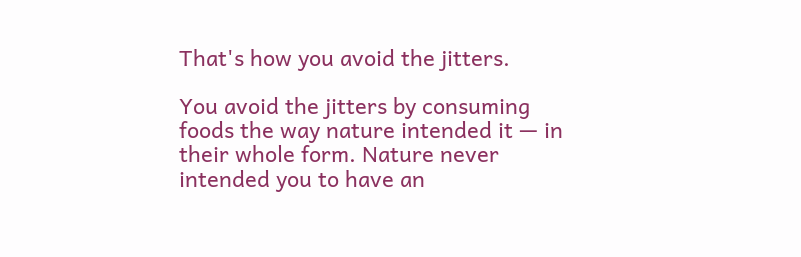That's how you avoid the jitters.

You avoid the jitters by consuming foods the way nature intended it — in their whole form. Nature never intended you to have an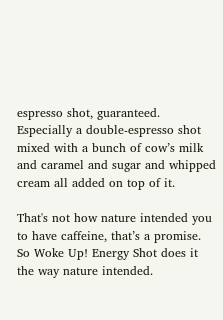espresso shot, guaranteed. Especially a double-espresso shot mixed with a bunch of cow’s milk and caramel and sugar and whipped cream all added on top of it.

That's not how nature intended you to have caffeine, that’s a promise. So Woke Up! Energy Shot does it the way nature intended.